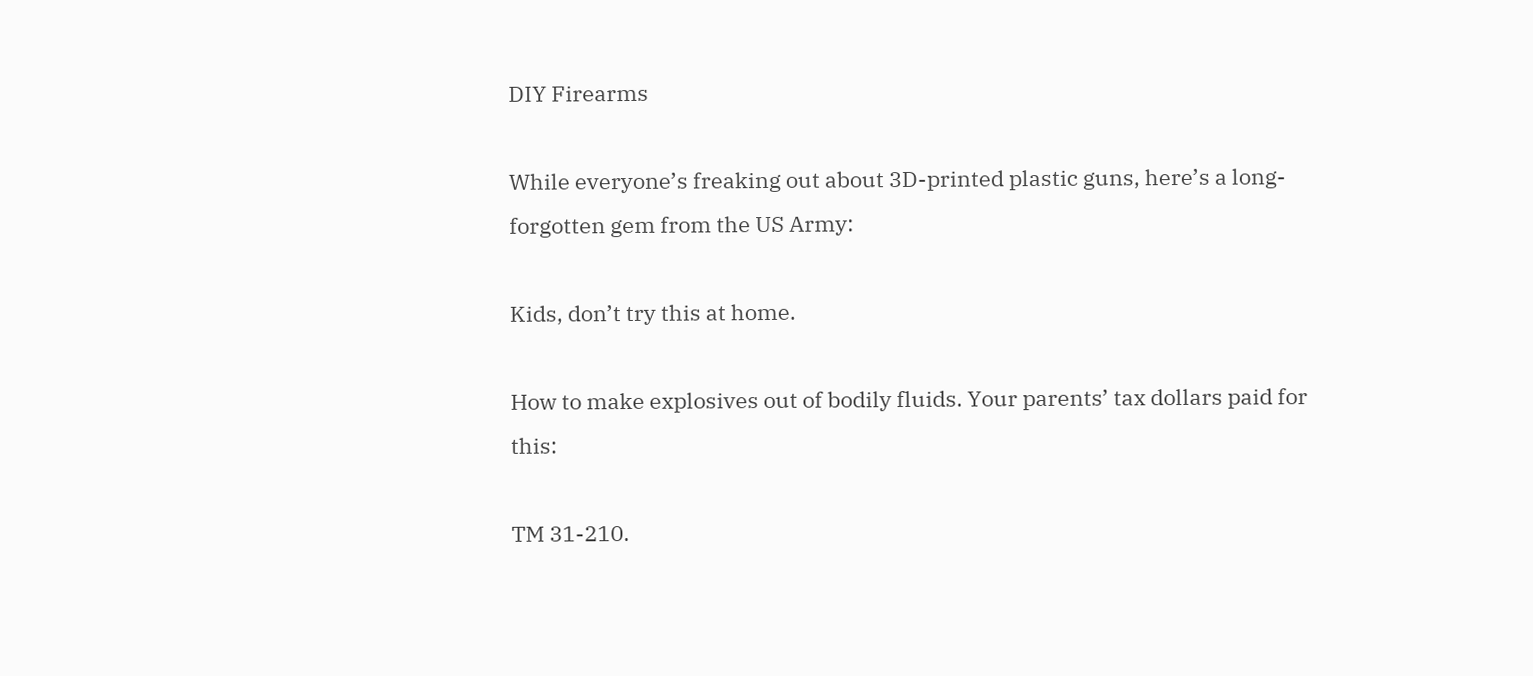DIY Firearms

While everyone’s freaking out about 3D-printed plastic guns, here’s a long-forgotten gem from the US Army:

Kids, don’t try this at home.

How to make explosives out of bodily fluids. Your parents’ tax dollars paid for this:

TM 31-210.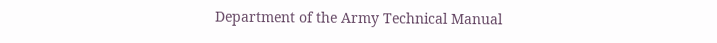Department of the Army Technical Manual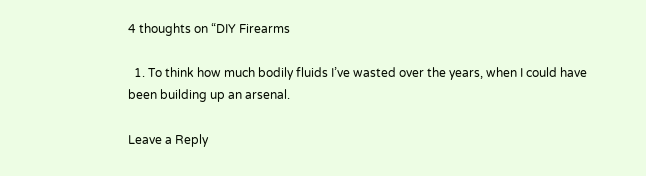4 thoughts on “DIY Firearms

  1. To think how much bodily fluids I’ve wasted over the years, when I could have been building up an arsenal.

Leave a Reply